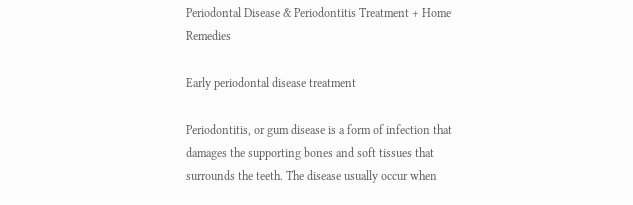Periodontal Disease & Periodontitis Treatment + Home Remedies

Early periodontal disease treatment

Periodontitis, or gum disease is a form of infection that damages the supporting bones and soft tissues that surrounds the teeth. The disease usually occur when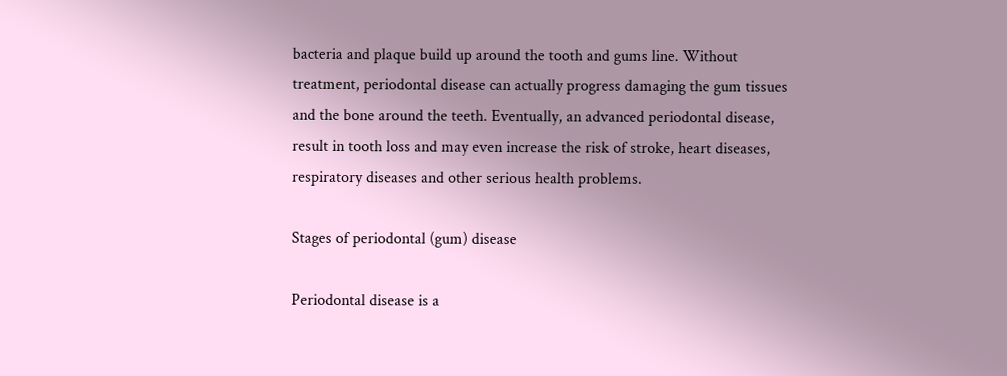bacteria and plaque build up around the tooth and gums line. Without treatment, periodontal disease can actually progress damaging the gum tissues and the bone around the teeth. Eventually, an advanced periodontal disease, result in tooth loss and may even increase the risk of stroke, heart diseases, respiratory diseases and other serious health problems.

Stages of periodontal (gum) disease

Periodontal disease is a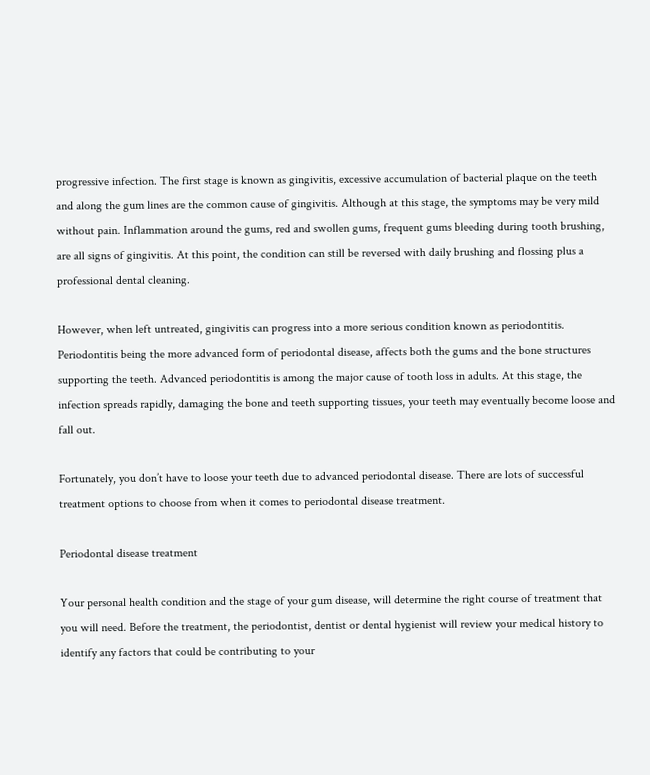progressive infection. The first stage is known as gingivitis, excessive accumulation of bacterial plaque on the teeth and along the gum lines are the common cause of gingivitis. Although at this stage, the symptoms may be very mild without pain. Inflammation around the gums, red and swollen gums, frequent gums bleeding during tooth brushing, are all signs of gingivitis. At this point, the condition can still be reversed with daily brushing and flossing plus a professional dental cleaning.

However, when left untreated, gingivitis can progress into a more serious condition known as periodontitis. Periodontitis being the more advanced form of periodontal disease, affects both the gums and the bone structures supporting the teeth. Advanced periodontitis is among the major cause of tooth loss in adults. At this stage, the infection spreads rapidly, damaging the bone and teeth supporting tissues, your teeth may eventually become loose and fall out.

Fortunately, you don’t have to loose your teeth due to advanced periodontal disease. There are lots of successful treatment options to choose from when it comes to periodontal disease treatment.

Periodontal disease treatment

Your personal health condition and the stage of your gum disease, will determine the right course of treatment that you will need. Before the treatment, the periodontist, dentist or dental hygienist will review your medical history to identify any factors that could be contributing to your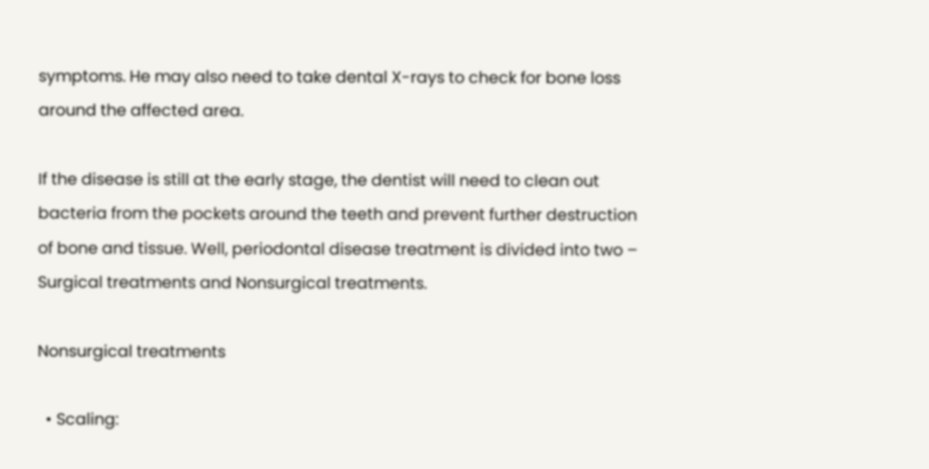symptoms. He may also need to take dental X-rays to check for bone loss around the affected area.

If the disease is still at the early stage, the dentist will need to clean out bacteria from the pockets around the teeth and prevent further destruction of bone and tissue. Well, periodontal disease treatment is divided into two – Surgical treatments and Nonsurgical treatments.

Nonsurgical treatments

  • Scaling: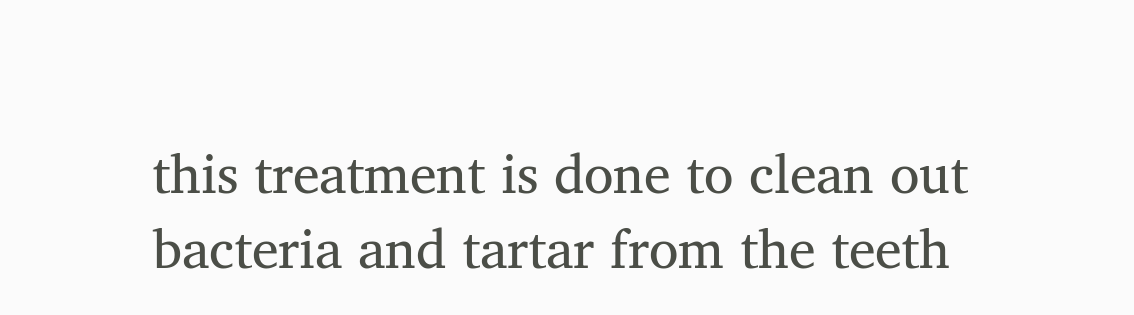this treatment is done to clean out bacteria and tartar from the teeth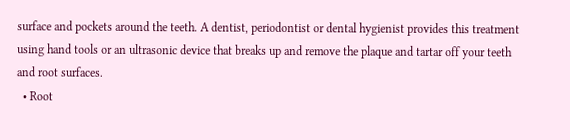surface and pockets around the teeth. A dentist, periodontist or dental hygienist provides this treatment using hand tools or an ultrasonic device that breaks up and remove the plaque and tartar off your teeth and root surfaces.
  • Root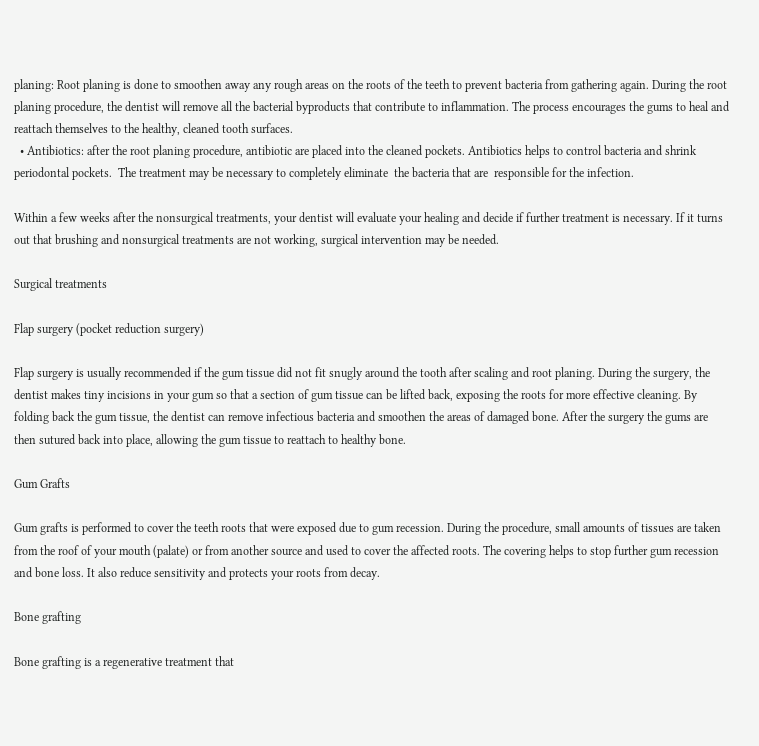planing: Root planing is done to smoothen away any rough areas on the roots of the teeth to prevent bacteria from gathering again. During the root planing procedure, the dentist will remove all the bacterial byproducts that contribute to inflammation. The process encourages the gums to heal and reattach themselves to the healthy, cleaned tooth surfaces.
  • Antibiotics: after the root planing procedure, antibiotic are placed into the cleaned pockets. Antibiotics helps to control bacteria and shrink periodontal pockets.  The treatment may be necessary to completely eliminate  the bacteria that are  responsible for the infection.

Within a few weeks after the nonsurgical treatments, your dentist will evaluate your healing and decide if further treatment is necessary. If it turns out that brushing and nonsurgical treatments are not working, surgical intervention may be needed.

Surgical treatments

Flap surgery (pocket reduction surgery)

Flap surgery is usually recommended if the gum tissue did not fit snugly around the tooth after scaling and root planing. During the surgery, the dentist makes tiny incisions in your gum so that a section of gum tissue can be lifted back, exposing the roots for more effective cleaning. By folding back the gum tissue, the dentist can remove infectious bacteria and smoothen the areas of damaged bone. After the surgery the gums are then sutured back into place, allowing the gum tissue to reattach to healthy bone.

Gum Grafts

Gum grafts is performed to cover the teeth roots that were exposed due to gum recession. During the procedure, small amounts of tissues are taken from the roof of your mouth (palate) or from another source and used to cover the affected roots. The covering helps to stop further gum recession and bone loss. It also reduce sensitivity and protects your roots from decay.

Bone grafting

Bone grafting is a regenerative treatment that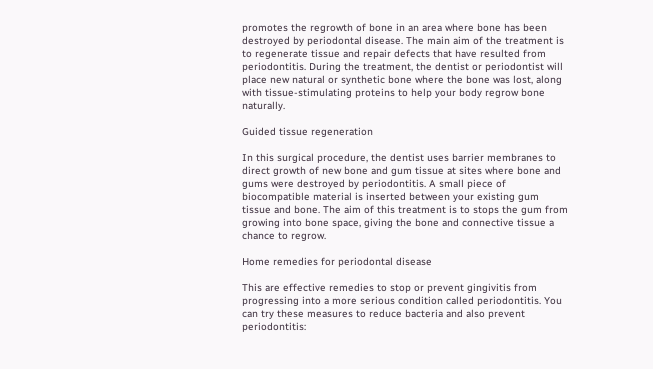promotes the regrowth of bone in an area where bone has been destroyed by periodontal disease. The main aim of the treatment is to regenerate tissue and repair defects that have resulted from periodontitis. During the treatment, the dentist or periodontist will place new natural or synthetic bone where the bone was lost, along with tissue-stimulating proteins to help your body regrow bone naturally.

Guided tissue regeneration

In this surgical procedure, the dentist uses barrier membranes to direct growth of new bone and gum tissue at sites where bone and gums were destroyed by periodontitis. A small piece of biocompatible material is inserted between your existing gum tissue and bone. The aim of this treatment is to stops the gum from growing into bone space, giving the bone and connective tissue a chance to regrow.

Home remedies for periodontal disease

This are effective remedies to stop or prevent gingivitis from progressing into a more serious condition called periodontitis. You can try these measures to reduce bacteria and also prevent periodontitis: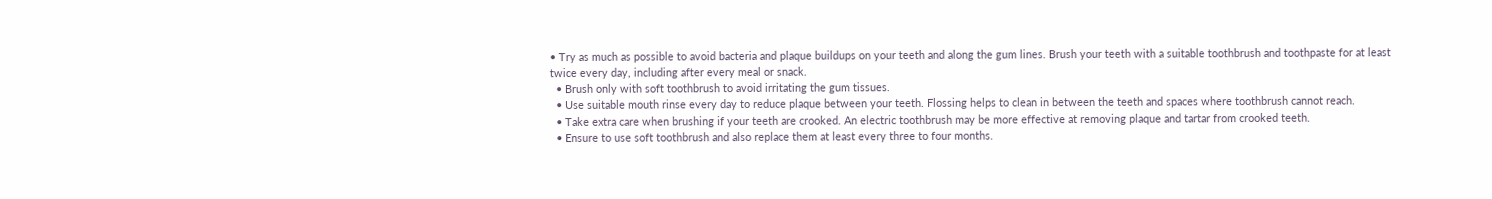• Try as much as possible to avoid bacteria and plaque buildups on your teeth and along the gum lines. Brush your teeth with a suitable toothbrush and toothpaste for at least twice every day, including after every meal or snack.
  • Brush only with soft toothbrush to avoid irritating the gum tissues.
  • Use suitable mouth rinse every day to reduce plaque between your teeth. Flossing helps to clean in between the teeth and spaces where toothbrush cannot reach.
  • Take extra care when brushing if your teeth are crooked. An electric toothbrush may be more effective at removing plaque and tartar from crooked teeth.
  • Ensure to use soft toothbrush and also replace them at least every three to four months.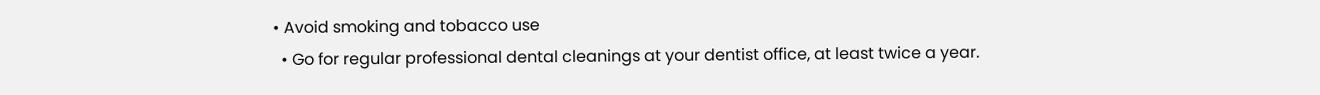• Avoid smoking and tobacco use
  • Go for regular professional dental cleanings at your dentist office, at least twice a year.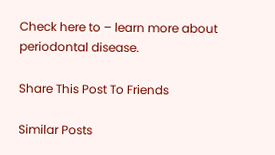Check here to – learn more about periodontal disease.

Share This Post To Friends

Similar Posts